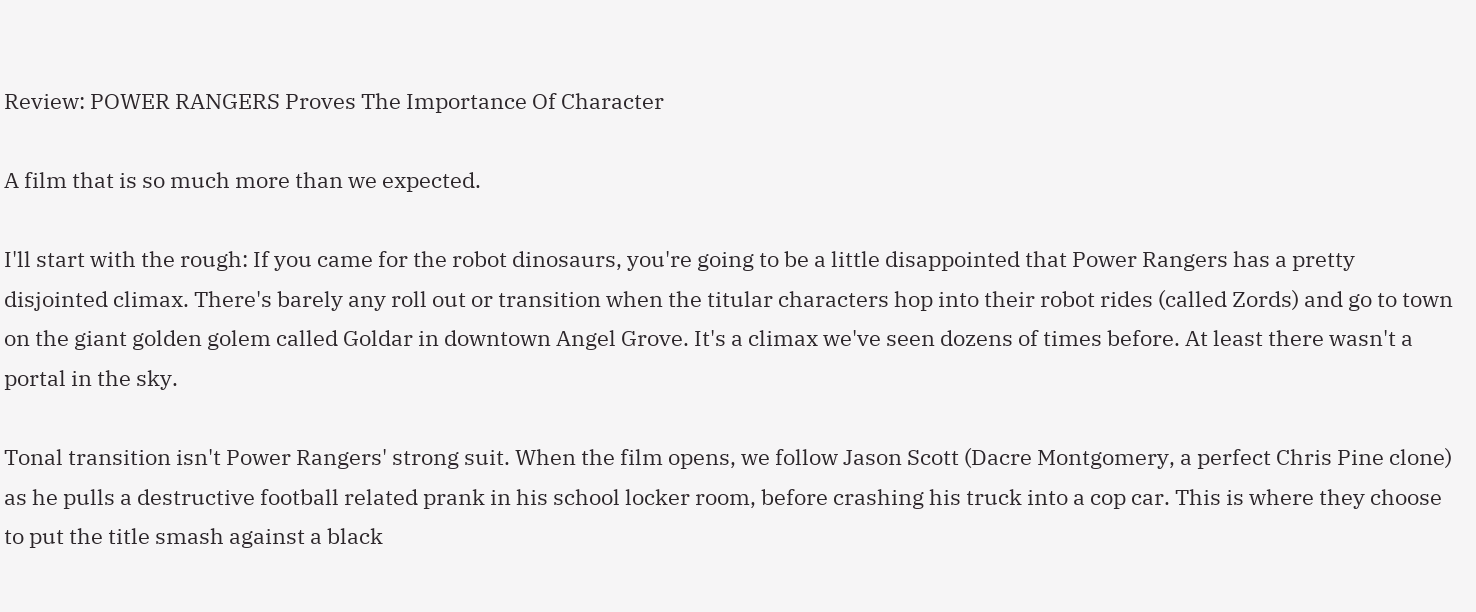Review: POWER RANGERS Proves The Importance Of Character

A film that is so much more than we expected.

I'll start with the rough: If you came for the robot dinosaurs, you're going to be a little disappointed that Power Rangers has a pretty disjointed climax. There's barely any roll out or transition when the titular characters hop into their robot rides (called Zords) and go to town on the giant golden golem called Goldar in downtown Angel Grove. It's a climax we've seen dozens of times before. At least there wasn't a portal in the sky.

Tonal transition isn't Power Rangers' strong suit. When the film opens, we follow Jason Scott (Dacre Montgomery, a perfect Chris Pine clone) as he pulls a destructive football related prank in his school locker room, before crashing his truck into a cop car. This is where they choose to put the title smash against a black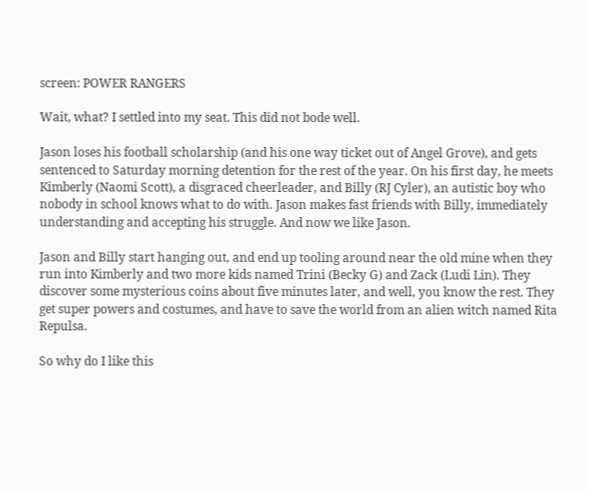screen: POWER RANGERS

Wait, what? I settled into my seat. This did not bode well.

Jason loses his football scholarship (and his one way ticket out of Angel Grove), and gets sentenced to Saturday morning detention for the rest of the year. On his first day, he meets Kimberly (Naomi Scott), a disgraced cheerleader, and Billy (RJ Cyler), an autistic boy who nobody in school knows what to do with. Jason makes fast friends with Billy, immediately understanding and accepting his struggle. And now we like Jason.

Jason and Billy start hanging out, and end up tooling around near the old mine when they run into Kimberly and two more kids named Trini (Becky G) and Zack (Ludi Lin). They discover some mysterious coins about five minutes later, and well, you know the rest. They get super powers and costumes, and have to save the world from an alien witch named Rita Repulsa.

So why do I like this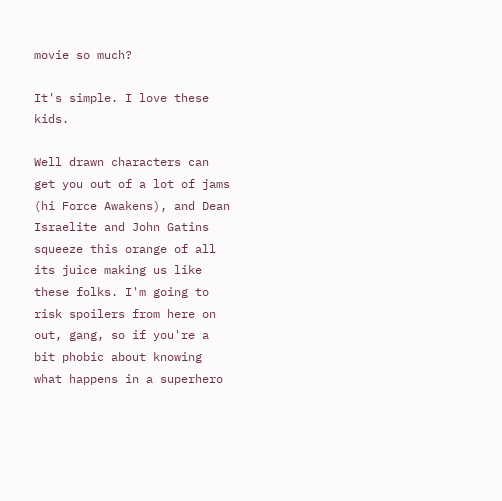movie so much?

It's simple. I love these kids.

Well drawn characters can get you out of a lot of jams (hi Force Awakens), and Dean Israelite and John Gatins squeeze this orange of all its juice making us like these folks. I'm going to risk spoilers from here on out, gang, so if you're a bit phobic about knowing what happens in a superhero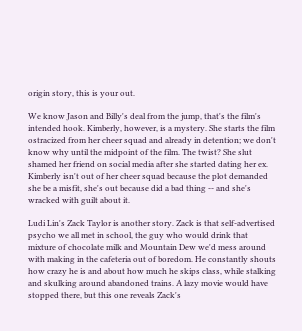origin story, this is your out.

We know Jason and Billy's deal from the jump, that's the film's intended hook. Kimberly, however, is a mystery. She starts the film ostracized from her cheer squad and already in detention; we don't know why until the midpoint of the film. The twist? She slut shamed her friend on social media after she started dating her ex. Kimberly isn't out of her cheer squad because the plot demanded she be a misfit, she's out because did a bad thing -- and she's wracked with guilt about it.

Ludi Lin's Zack Taylor is another story. Zack is that self-advertised psycho we all met in school, the guy who would drink that mixture of chocolate milk and Mountain Dew we'd mess around with making in the cafeteria out of boredom. He constantly shouts how crazy he is and about how much he skips class, while stalking and skulking around abandoned trains. A lazy movie would have stopped there, but this one reveals Zack's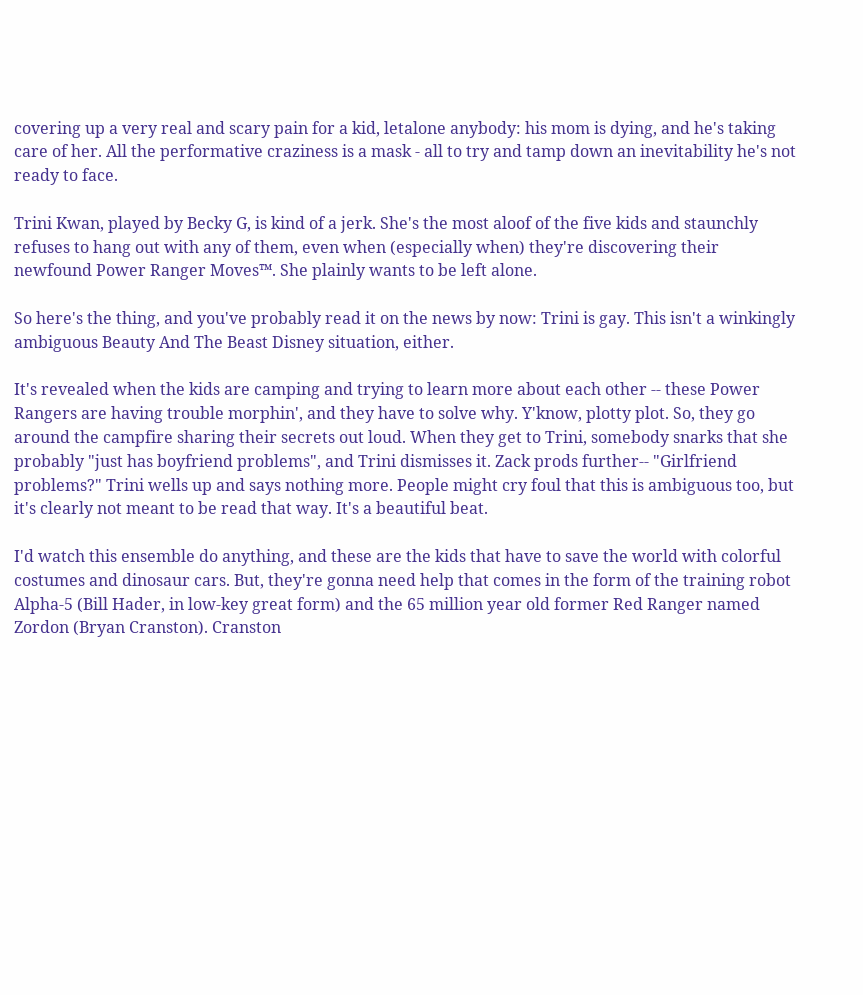covering up a very real and scary pain for a kid, letalone anybody: his mom is dying, and he's taking care of her. All the performative craziness is a mask - all to try and tamp down an inevitability he's not ready to face.

Trini Kwan, played by Becky G, is kind of a jerk. She's the most aloof of the five kids and staunchly refuses to hang out with any of them, even when (especially when) they're discovering their newfound Power Ranger Moves™. She plainly wants to be left alone.

So here's the thing, and you've probably read it on the news by now: Trini is gay. This isn't a winkingly ambiguous Beauty And The Beast Disney situation, either.

It's revealed when the kids are camping and trying to learn more about each other -- these Power Rangers are having trouble morphin', and they have to solve why. Y'know, plotty plot. So, they go around the campfire sharing their secrets out loud. When they get to Trini, somebody snarks that she probably "just has boyfriend problems", and Trini dismisses it. Zack prods further-- "Girlfriend problems?" Trini wells up and says nothing more. People might cry foul that this is ambiguous too, but it's clearly not meant to be read that way. It's a beautiful beat.

I'd watch this ensemble do anything, and these are the kids that have to save the world with colorful costumes and dinosaur cars. But, they're gonna need help that comes in the form of the training robot Alpha-5 (Bill Hader, in low-key great form) and the 65 million year old former Red Ranger named Zordon (Bryan Cranston). Cranston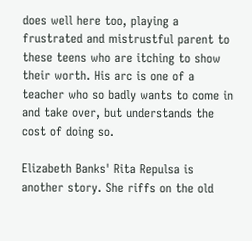does well here too, playing a frustrated and mistrustful parent to these teens who are itching to show their worth. His arc is one of a teacher who so badly wants to come in and take over, but understands the cost of doing so.

Elizabeth Banks' Rita Repulsa is another story. She riffs on the old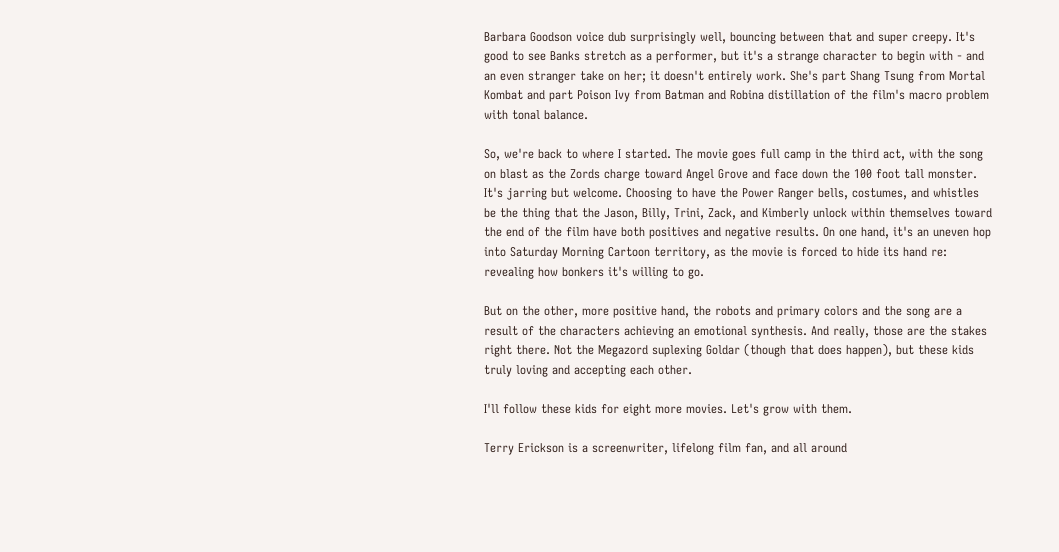Barbara Goodson voice dub surprisingly well, bouncing between that and super creepy. It's good to see Banks stretch as a performer, but it's a strange character to begin with - and an even stranger take on her; it doesn't entirely work. She's part Shang Tsung from Mortal Kombat and part Poison Ivy from Batman and Robina distillation of the film's macro problem with tonal balance.

So, we're back to where I started. The movie goes full camp in the third act, with the song on blast as the Zords charge toward Angel Grove and face down the 100 foot tall monster. It's jarring but welcome. Choosing to have the Power Ranger bells, costumes, and whistles be the thing that the Jason, Billy, Trini, Zack, and Kimberly unlock within themselves toward the end of the film have both positives and negative results. On one hand, it's an uneven hop into Saturday Morning Cartoon territory, as the movie is forced to hide its hand re: revealing how bonkers it's willing to go.

But on the other, more positive hand, the robots and primary colors and the song are a result of the characters achieving an emotional synthesis. And really, those are the stakes right there. Not the Megazord suplexing Goldar (though that does happen), but these kids truly loving and accepting each other.

I'll follow these kids for eight more movies. Let's grow with them.

Terry Erickson is a screenwriter, lifelong film fan, and all around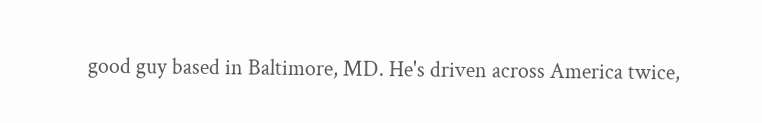good guy based in Baltimore, MD. He's driven across America twice,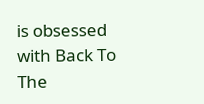is obsessed with Back To The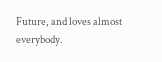Future, and loves almost everybody.